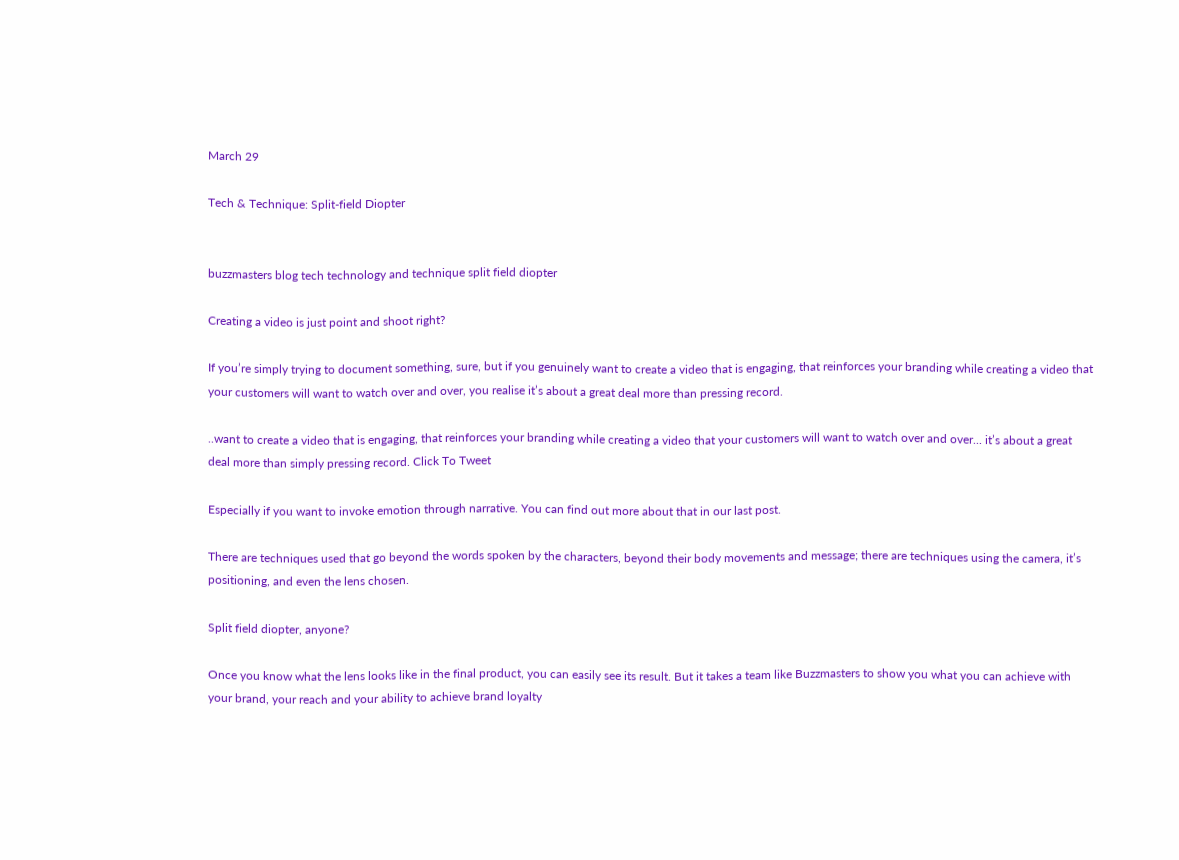March 29

Tech & Technique: Split-field Diopter


buzzmasters blog tech technology and technique split field diopter

Creating a video is just point and shoot right?

If you’re simply trying to document something, sure, but if you genuinely want to create a video that is engaging, that reinforces your branding while creating a video that your customers will want to watch over and over, you realise it’s about a great deal more than pressing record.

..want to create a video that is engaging, that reinforces your branding while creating a video that your customers will want to watch over and over... it’s about a great deal more than simply pressing record. Click To Tweet

Especially if you want to invoke emotion through narrative. You can find out more about that in our last post.

There are techniques used that go beyond the words spoken by the characters, beyond their body movements and message; there are techniques using the camera, it’s positioning, and even the lens chosen.

Split field diopter, anyone?

Once you know what the lens looks like in the final product, you can easily see its result. But it takes a team like Buzzmasters to show you what you can achieve with your brand, your reach and your ability to achieve brand loyalty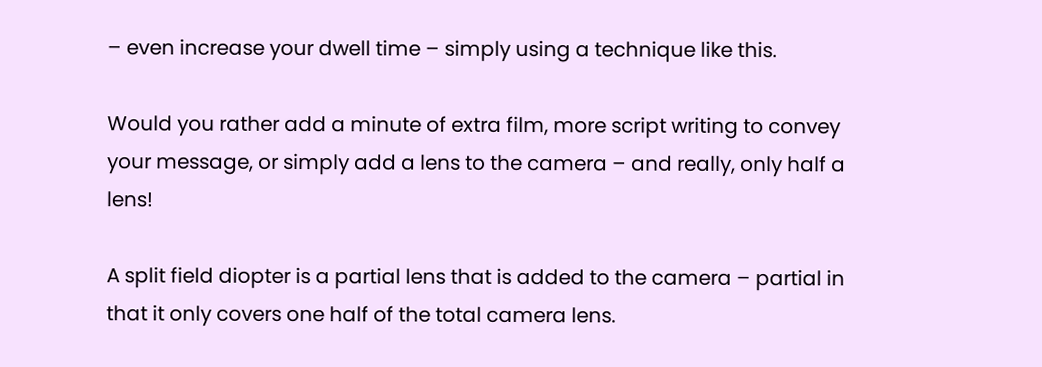– even increase your dwell time – simply using a technique like this.

Would you rather add a minute of extra film, more script writing to convey your message, or simply add a lens to the camera – and really, only half a lens!

A split field diopter is a partial lens that is added to the camera – partial in that it only covers one half of the total camera lens.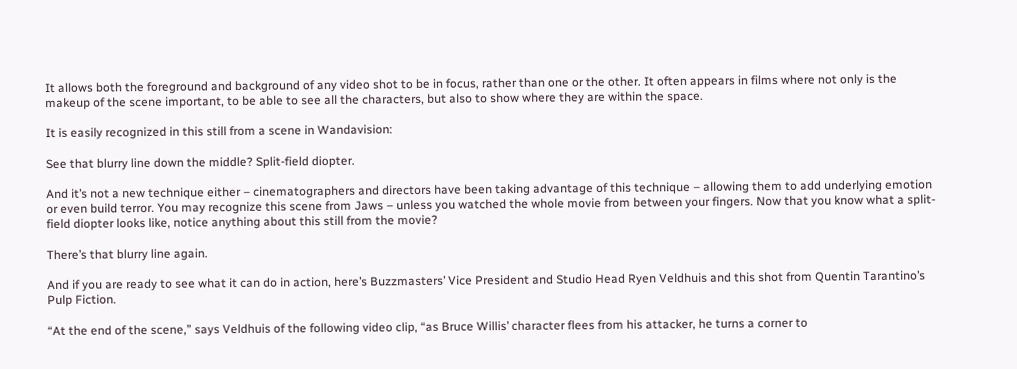It allows both the foreground and background of any video shot to be in focus, rather than one or the other. It often appears in films where not only is the makeup of the scene important, to be able to see all the characters, but also to show where they are within the space.

It is easily recognized in this still from a scene in Wandavision:

See that blurry line down the middle? Split-field diopter.

And it’s not a new technique either – cinematographers and directors have been taking advantage of this technique – allowing them to add underlying emotion or even build terror. You may recognize this scene from Jaws – unless you watched the whole movie from between your fingers. Now that you know what a split-field diopter looks like, notice anything about this still from the movie?

There’s that blurry line again.

And if you are ready to see what it can do in action, here’s Buzzmasters’ Vice President and Studio Head Ryen Veldhuis and this shot from Quentin Tarantino’s Pulp Fiction.

“At the end of the scene,” says Veldhuis of the following video clip, “as Bruce Willis’ character flees from his attacker, he turns a corner to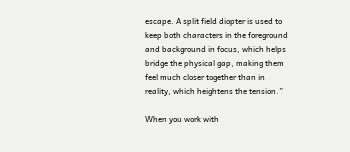escape. A split field diopter is used to keep both characters in the foreground and background in focus, which helps bridge the physical gap, making them feel much closer together than in reality, which heightens the tension.”

When you work with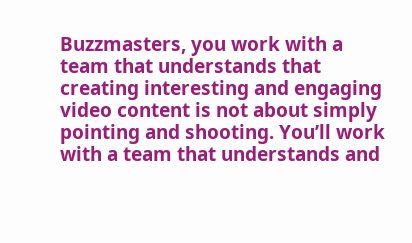Buzzmasters, you work with a team that understands that creating interesting and engaging video content is not about simply pointing and shooting. You’ll work with a team that understands and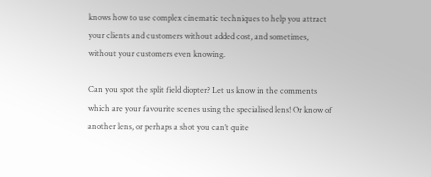knows how to use complex cinematic techniques to help you attract your clients and customers without added cost, and sometimes, without your customers even knowing.

Can you spot the split field diopter? Let us know in the comments which are your favourite scenes using the specialised lens! Or know of another lens, or perhaps a shot you can’t quite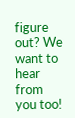figure out? We want to hear from you too!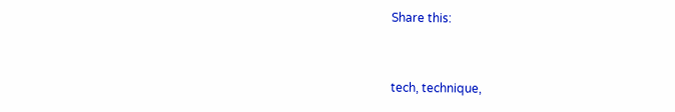Share this:


tech, technique,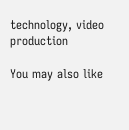technology, video production

You may also like